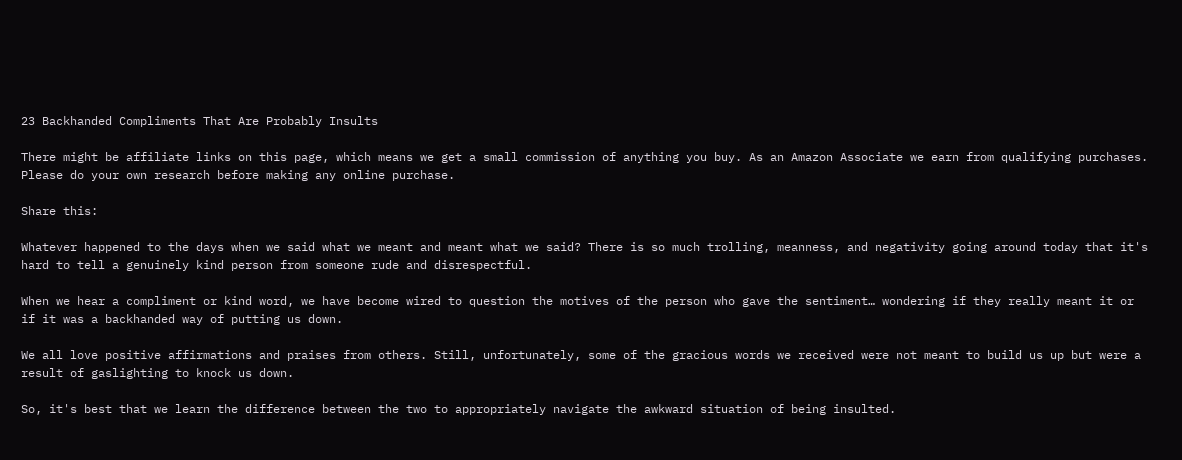23 Backhanded Compliments That Are Probably Insults

There might be affiliate links on this page, which means we get a small commission of anything you buy. As an Amazon Associate we earn from qualifying purchases. Please do your own research before making any online purchase.

Share this:

Whatever happened to the days when we said what we meant and meant what we said? There is so much trolling, meanness, and negativity going around today that it's hard to tell a genuinely kind person from someone rude and disrespectful.

When we hear a compliment or kind word, we have become wired to question the motives of the person who gave the sentiment… wondering if they really meant it or if it was a backhanded way of putting us down.

We all love positive affirmations and praises from others. Still, unfortunately, some of the gracious words we received were not meant to build us up but were a result of gaslighting to knock us down.

So, it's best that we learn the difference between the two to appropriately navigate the awkward situation of being insulted.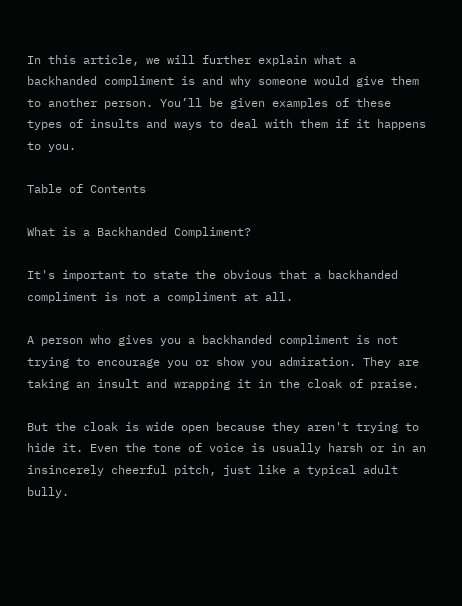In this article, we will further explain what a backhanded compliment is and why someone would give them to another person. You’ll be given examples of these types of insults and ways to deal with them if it happens to you.

Table of Contents

What is a Backhanded Compliment?

It's important to state the obvious that a backhanded compliment is not a compliment at all.

A person who gives you a backhanded compliment is not trying to encourage you or show you admiration. They are taking an insult and wrapping it in the cloak of praise.

But the cloak is wide open because they aren't trying to hide it. Even the tone of voice is usually harsh or in an insincerely cheerful pitch, just like a typical adult bully.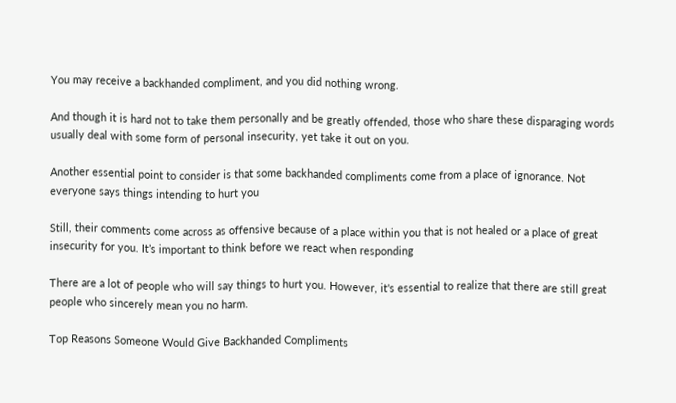You may receive a backhanded compliment, and you did nothing wrong.

And though it is hard not to take them personally and be greatly offended, those who share these disparaging words usually deal with some form of personal insecurity, yet take it out on you.

Another essential point to consider is that some backhanded compliments come from a place of ignorance. Not everyone says things intending to hurt you

Still, their comments come across as offensive because of a place within you that is not healed or a place of great insecurity for you. It’s important to think before we react when responding

There are a lot of people who will say things to hurt you. However, it's essential to realize that there are still great people who sincerely mean you no harm.

Top Reasons Someone Would Give Backhanded Compliments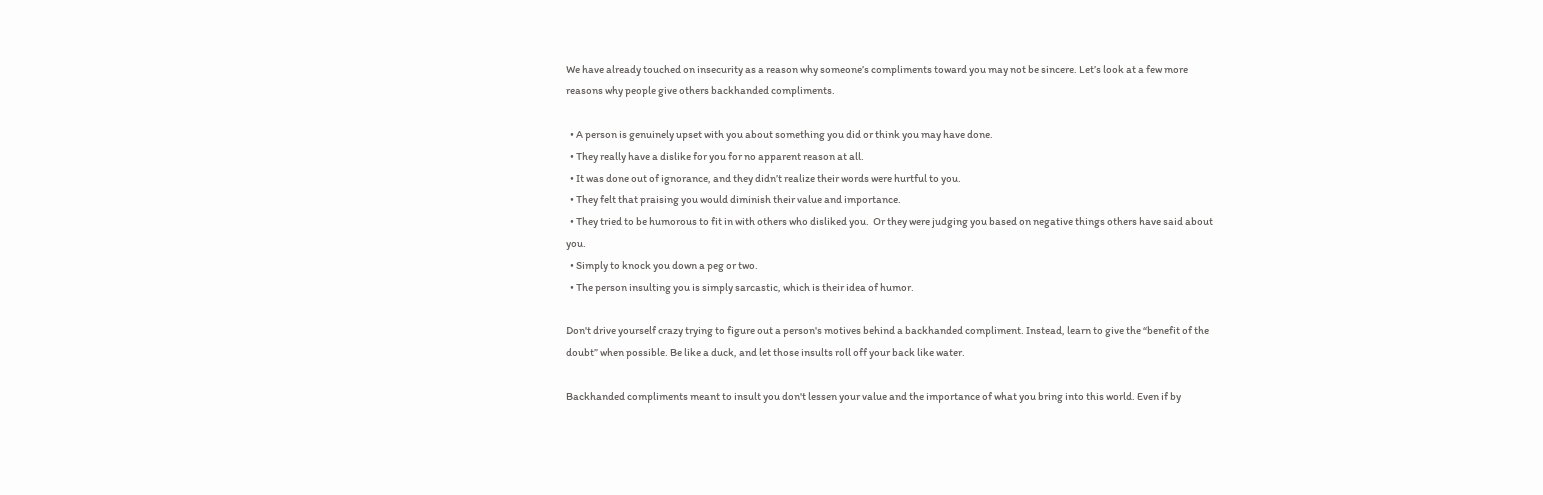We have already touched on insecurity as a reason why someone’s compliments toward you may not be sincere. Let’s look at a few more reasons why people give others backhanded compliments.

  • A person is genuinely upset with you about something you did or think you may have done.
  • They really have a dislike for you for no apparent reason at all.
  • It was done out of ignorance, and they didn’t realize their words were hurtful to you.
  • They felt that praising you would diminish their value and importance.
  • They tried to be humorous to fit in with others who disliked you.  Or they were judging you based on negative things others have said about you.
  • Simply to knock you down a peg or two.
  • The person insulting you is simply sarcastic, which is their idea of humor.

Don't drive yourself crazy trying to figure out a person's motives behind a backhanded compliment. Instead, learn to give the “benefit of the doubt” when possible. Be like a duck, and let those insults roll off your back like water.

Backhanded compliments meant to insult you don't lessen your value and the importance of what you bring into this world. Even if by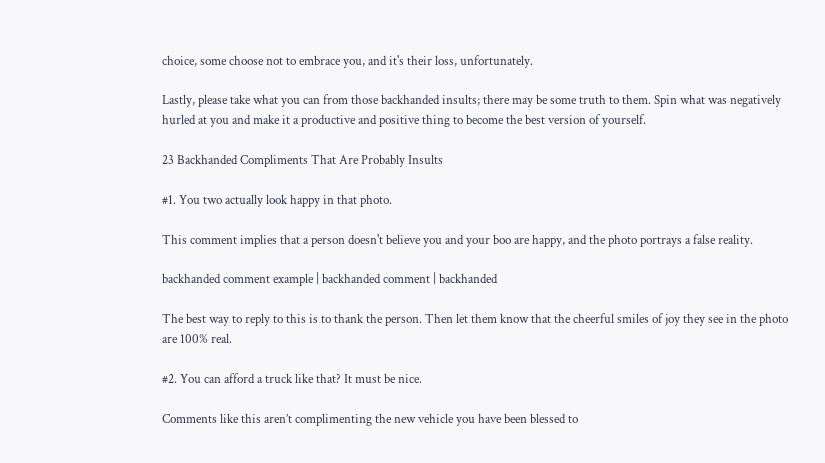choice, some choose not to embrace you, and it's their loss, unfortunately.

Lastly, please take what you can from those backhanded insults; there may be some truth to them. Spin what was negatively hurled at you and make it a productive and positive thing to become the best version of yourself.

23 Backhanded Compliments That Are Probably Insults

#1. You two actually look happy in that photo.

This comment implies that a person doesn't believe you and your boo are happy, and the photo portrays a false reality.

backhanded comment example | backhanded comment | backhanded

The best way to reply to this is to thank the person. Then let them know that the cheerful smiles of joy they see in the photo are 100% real.

#2. You can afford a truck like that? It must be nice.

Comments like this aren’t complimenting the new vehicle you have been blessed to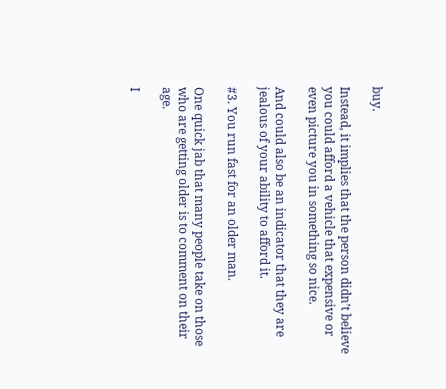buy.

Instead, it implies that the person didn’t believe you could afford a vehicle that expensive or even picture you in something so nice.

And could also be an indicator that they are jealous of your ability to afford it.

#3. You run fast for an older man.

One quick jab that many people take on those who are getting older is to comment on their age.

I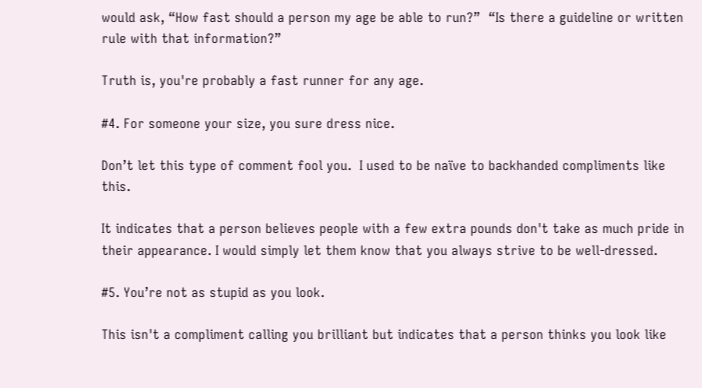would ask, “How fast should a person my age be able to run?”  “Is there a guideline or written rule with that information?”

Truth is, you're probably a fast runner for any age.

#4. For someone your size, you sure dress nice.

Don’t let this type of comment fool you.  I used to be naïve to backhanded compliments like this.

It indicates that a person believes people with a few extra pounds don't take as much pride in their appearance. I would simply let them know that you always strive to be well-dressed.

#5. You’re not as stupid as you look.

This isn't a compliment calling you brilliant but indicates that a person thinks you look like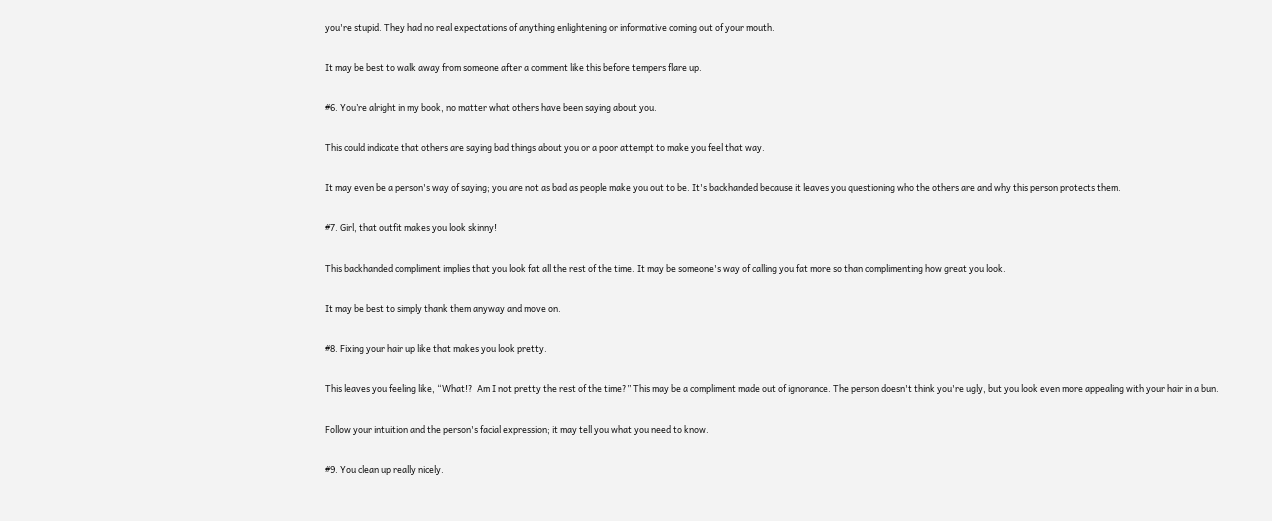you're stupid. They had no real expectations of anything enlightening or informative coming out of your mouth.

It may be best to walk away from someone after a comment like this before tempers flare up.

#6. You’re alright in my book, no matter what others have been saying about you.

This could indicate that others are saying bad things about you or a poor attempt to make you feel that way.

It may even be a person's way of saying; you are not as bad as people make you out to be. It's backhanded because it leaves you questioning who the others are and why this person protects them.

#7. Girl, that outfit makes you look skinny!

This backhanded compliment implies that you look fat all the rest of the time. It may be someone's way of calling you fat more so than complimenting how great you look.

It may be best to simply thank them anyway and move on.

#8. Fixing your hair up like that makes you look pretty.

This leaves you feeling like, “What!?  Am I not pretty the rest of the time?” This may be a compliment made out of ignorance. The person doesn't think you're ugly, but you look even more appealing with your hair in a bun.

Follow your intuition and the person's facial expression; it may tell you what you need to know.

#9. You clean up really nicely.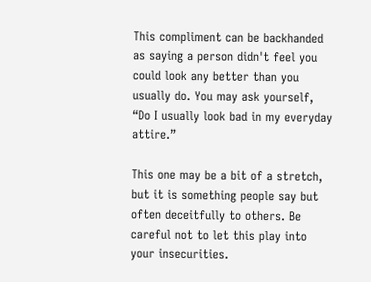This compliment can be backhanded as saying a person didn't feel you could look any better than you usually do. You may ask yourself, “Do I usually look bad in my everyday attire.”

This one may be a bit of a stretch, but it is something people say but often deceitfully to others. Be careful not to let this play into your insecurities.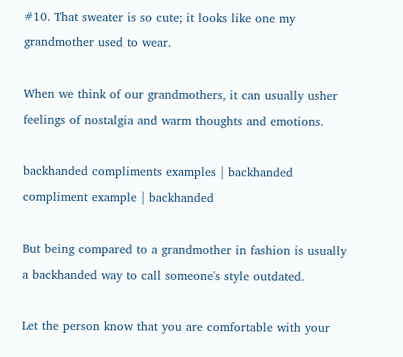#10. That sweater is so cute; it looks like one my grandmother used to wear.

When we think of our grandmothers, it can usually usher feelings of nostalgia and warm thoughts and emotions.

backhanded compliments examples | backhanded compliment example | backhanded

But being compared to a grandmother in fashion is usually a backhanded way to call someone's style outdated.

Let the person know that you are comfortable with your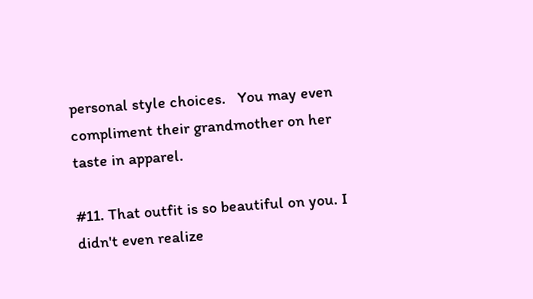personal style choices.   You may even compliment their grandmother on her taste in apparel.

#11. That outfit is so beautiful on you. I didn't even realize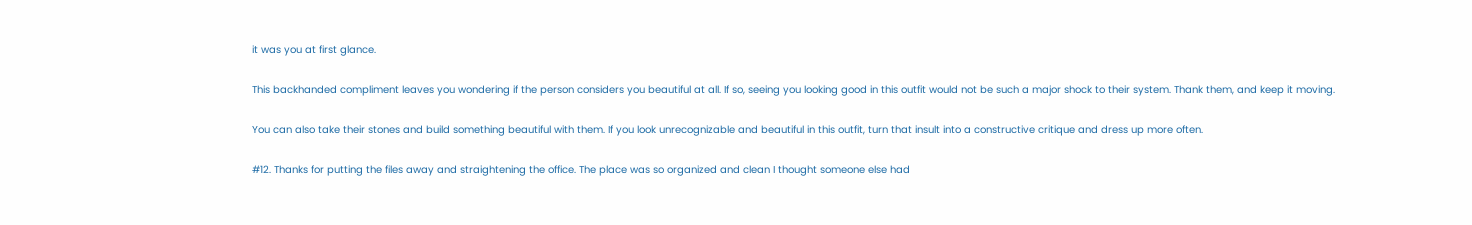it was you at first glance.

This backhanded compliment leaves you wondering if the person considers you beautiful at all. If so, seeing you looking good in this outfit would not be such a major shock to their system. Thank them, and keep it moving.

You can also take their stones and build something beautiful with them. If you look unrecognizable and beautiful in this outfit, turn that insult into a constructive critique and dress up more often.

#12. Thanks for putting the files away and straightening the office. The place was so organized and clean I thought someone else had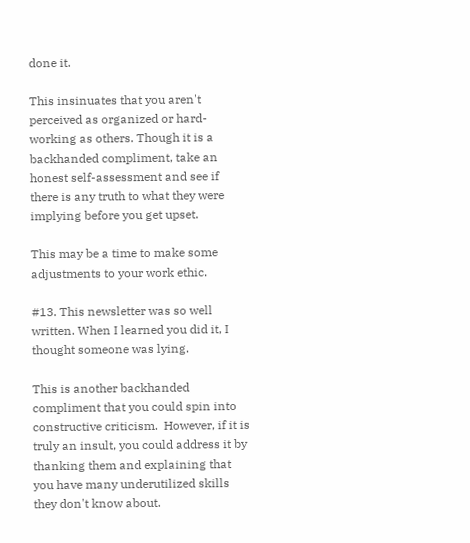done it.

This insinuates that you aren't perceived as organized or hard-working as others. Though it is a backhanded compliment, take an honest self-assessment and see if there is any truth to what they were implying before you get upset.

This may be a time to make some adjustments to your work ethic.

#13. This newsletter was so well written. When I learned you did it, I thought someone was lying.

This is another backhanded compliment that you could spin into constructive criticism.  However, if it is truly an insult, you could address it by thanking them and explaining that you have many underutilized skills they don't know about.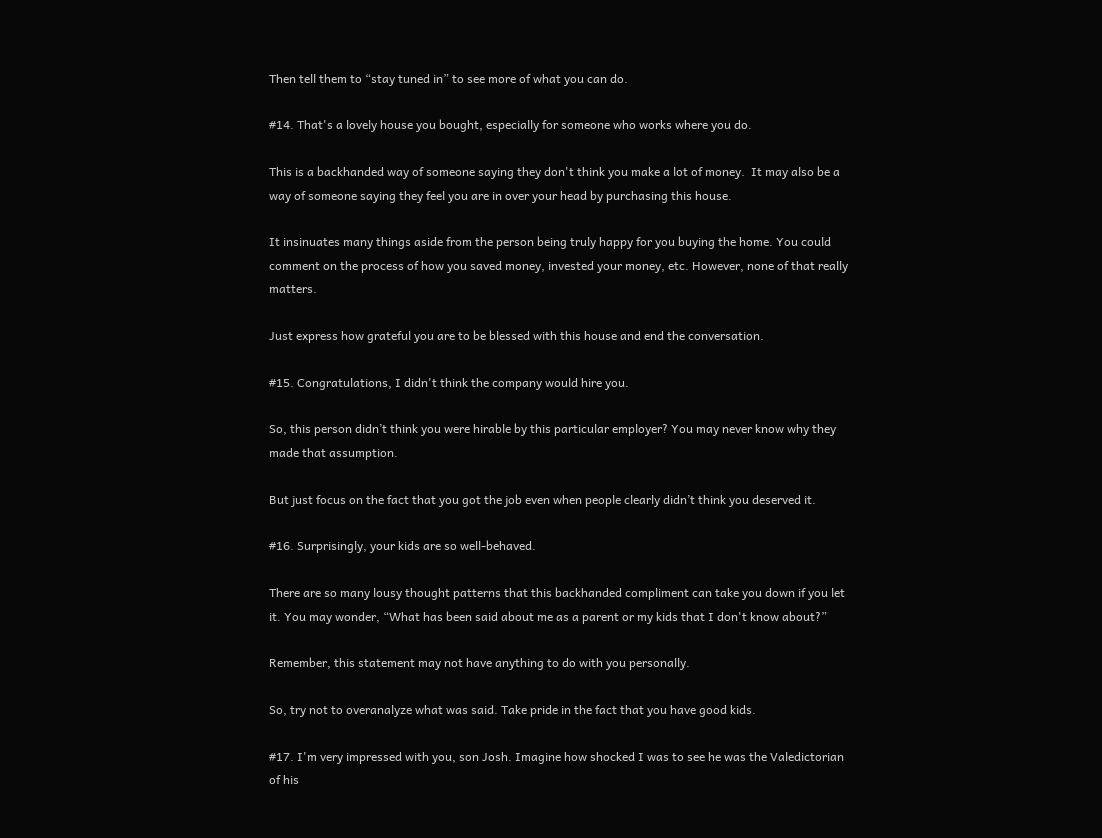Then tell them to “stay tuned in” to see more of what you can do.

#14. That's a lovely house you bought, especially for someone who works where you do.

This is a backhanded way of someone saying they don't think you make a lot of money.  It may also be a way of someone saying they feel you are in over your head by purchasing this house.

It insinuates many things aside from the person being truly happy for you buying the home. You could comment on the process of how you saved money, invested your money, etc. However, none of that really matters.

Just express how grateful you are to be blessed with this house and end the conversation.

#15. Congratulations, I didn't think the company would hire you.

So, this person didn’t think you were hirable by this particular employer? You may never know why they made that assumption.

But just focus on the fact that you got the job even when people clearly didn’t think you deserved it.

#16. Surprisingly, your kids are so well-behaved.

There are so many lousy thought patterns that this backhanded compliment can take you down if you let it. You may wonder, “What has been said about me as a parent or my kids that I don't know about?”

Remember, this statement may not have anything to do with you personally.

So, try not to overanalyze what was said. Take pride in the fact that you have good kids.

#17. I'm very impressed with you, son Josh. Imagine how shocked I was to see he was the Valedictorian of his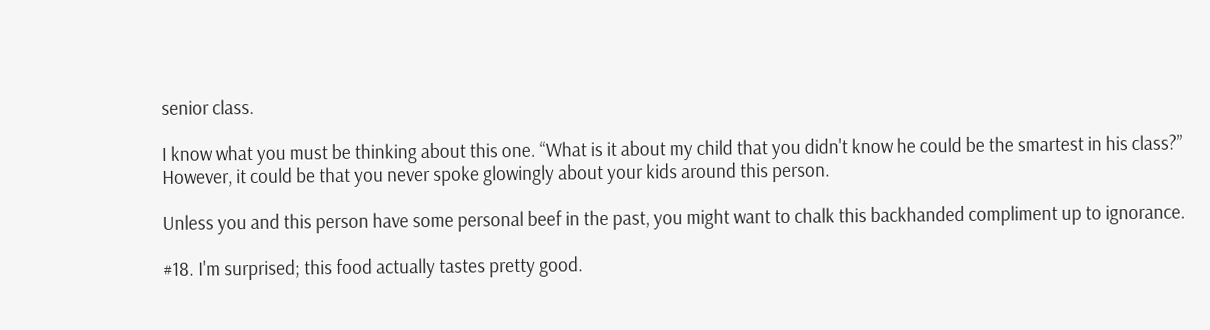senior class.

I know what you must be thinking about this one. “What is it about my child that you didn't know he could be the smartest in his class?” However, it could be that you never spoke glowingly about your kids around this person.

Unless you and this person have some personal beef in the past, you might want to chalk this backhanded compliment up to ignorance.

#18. I'm surprised; this food actually tastes pretty good.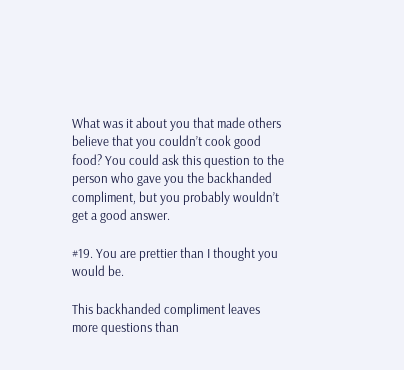What was it about you that made others believe that you couldn’t cook good food? You could ask this question to the person who gave you the backhanded compliment, but you probably wouldn’t get a good answer.

#19. You are prettier than I thought you would be.

This backhanded compliment leaves more questions than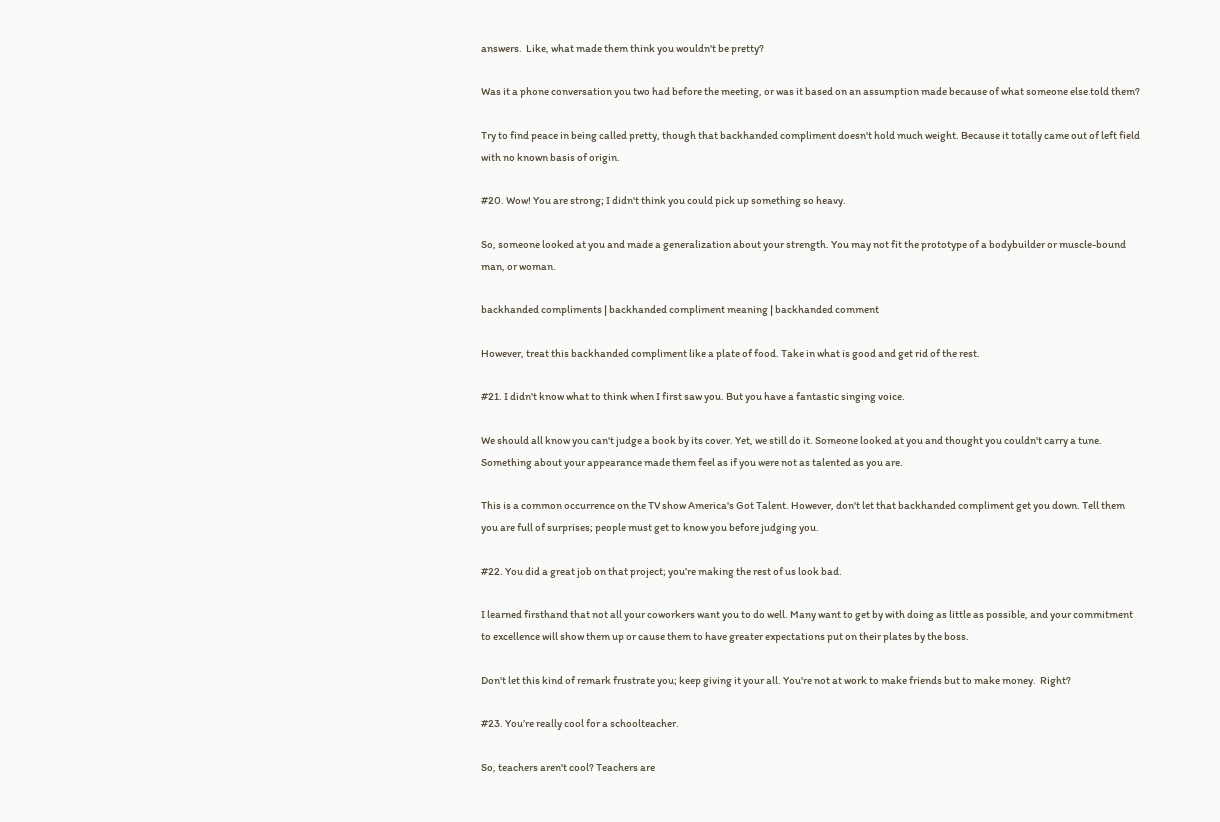answers.  Like, what made them think you wouldn't be pretty?

Was it a phone conversation you two had before the meeting, or was it based on an assumption made because of what someone else told them?

Try to find peace in being called pretty, though that backhanded compliment doesn't hold much weight. Because it totally came out of left field with no known basis of origin.

#20. Wow! You are strong; I didn't think you could pick up something so heavy.

So, someone looked at you and made a generalization about your strength. You may not fit the prototype of a bodybuilder or muscle-bound man, or woman.

backhanded compliments | backhanded compliment meaning | backhanded comment

However, treat this backhanded compliment like a plate of food. Take in what is good and get rid of the rest.

#21. I didn't know what to think when I first saw you. But you have a fantastic singing voice.

We should all know you can't judge a book by its cover. Yet, we still do it. Someone looked at you and thought you couldn't carry a tune. Something about your appearance made them feel as if you were not as talented as you are.

This is a common occurrence on the TV show America's Got Talent. However, don't let that backhanded compliment get you down. Tell them you are full of surprises; people must get to know you before judging you.

#22. You did a great job on that project; you’re making the rest of us look bad.

I learned firsthand that not all your coworkers want you to do well. Many want to get by with doing as little as possible, and your commitment to excellence will show them up or cause them to have greater expectations put on their plates by the boss.

Don't let this kind of remark frustrate you; keep giving it your all. You're not at work to make friends but to make money.  Right?

#23. You’re really cool for a schoolteacher.

So, teachers aren't cool? Teachers are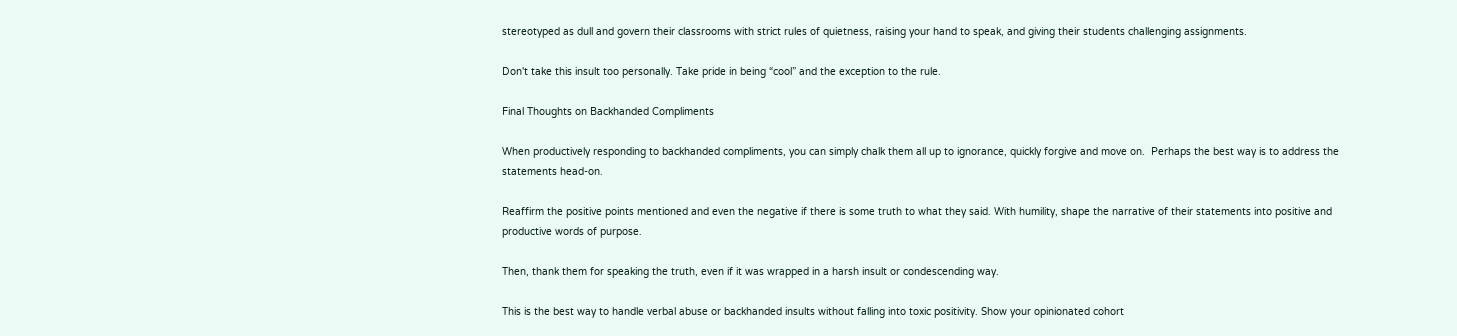stereotyped as dull and govern their classrooms with strict rules of quietness, raising your hand to speak, and giving their students challenging assignments.

Don't take this insult too personally. Take pride in being “cool” and the exception to the rule.

Final Thoughts on Backhanded Compliments

When productively responding to backhanded compliments, you can simply chalk them all up to ignorance, quickly forgive and move on.  Perhaps the best way is to address the statements head-on.

Reaffirm the positive points mentioned and even the negative if there is some truth to what they said. With humility, shape the narrative of their statements into positive and productive words of purpose.

Then, thank them for speaking the truth, even if it was wrapped in a harsh insult or condescending way.

This is the best way to handle verbal abuse or backhanded insults without falling into toxic positivity. Show your opinionated cohort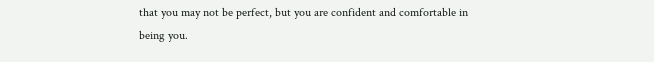that you may not be perfect, but you are confident and comfortable in being you.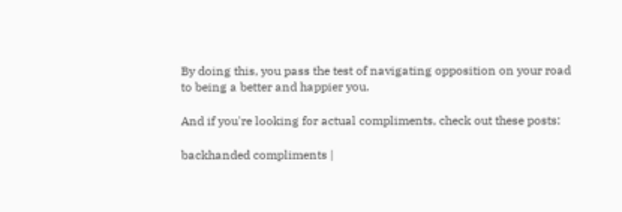By doing this, you pass the test of navigating opposition on your road to being a better and happier you.

And if you're looking for actual compliments, check out these posts:

backhanded compliments |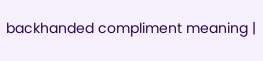backhanded compliment meaning |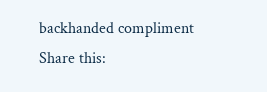backhanded compliment
Share this: